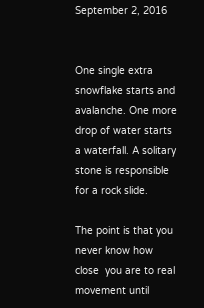September 2, 2016


One single extra snowflake starts and avalanche. One more drop of water starts a waterfall. A solitary stone is responsible for a rock slide.

The point is that you never know how close  you are to real movement until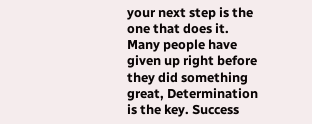your next step is the one that does it. Many people have given up right before they did something great, Determination is the key. Success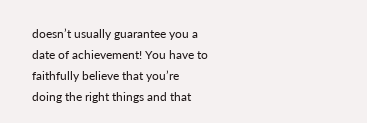doesn’t usually guarantee you a date of achievement! You have to faithfully believe that you’re doing the right things and that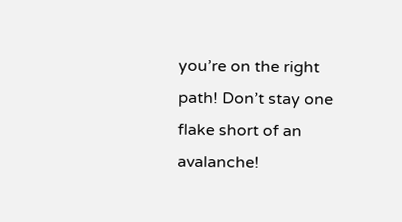you’re on the right path! Don’t stay one flake short of an avalanche!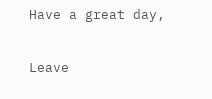Have a great day,

Leave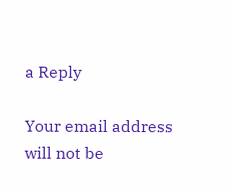a Reply

Your email address will not be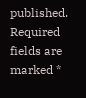published. Required fields are marked *